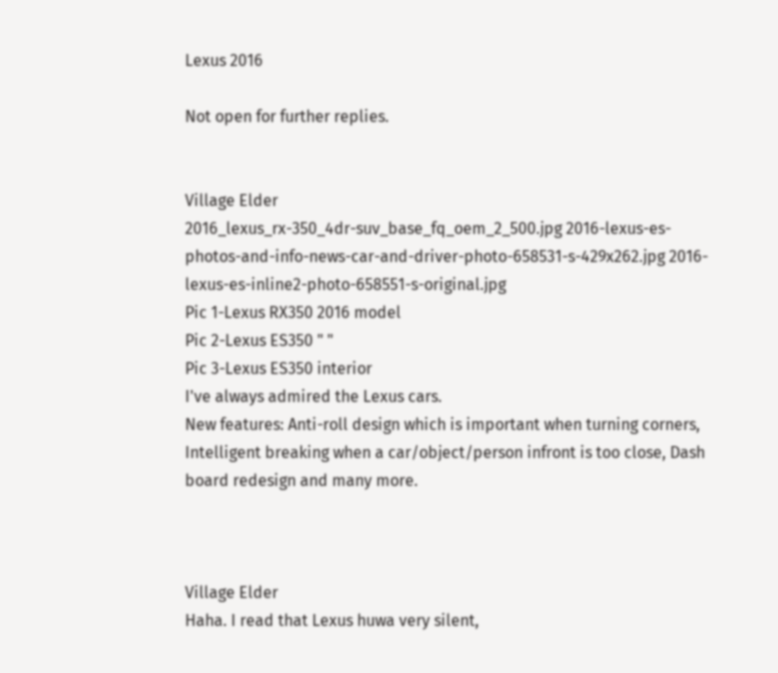Lexus 2016

Not open for further replies.


Village Elder
2016_lexus_rx-350_4dr-suv_base_fq_oem_2_500.jpg 2016-lexus-es-photos-and-info-news-car-and-driver-photo-658531-s-429x262.jpg 2016-lexus-es-inline2-photo-658551-s-original.jpg
Pic 1-Lexus RX350 2016 model
Pic 2-Lexus ES350 " "
Pic 3-Lexus ES350 interior
I've always admired the Lexus cars.
New features: Anti-roll design which is important when turning corners, Intelligent breaking when a car/object/person infront is too close, Dash board redesign and many more.



Village Elder
Haha. I read that Lexus huwa very silent,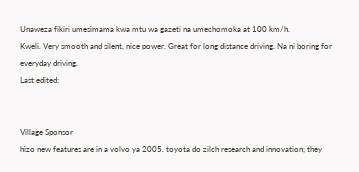Unaweza fikiri umesimama kwa mtu wa gazeti na umechomoka at 100 km/h.
Kweli. Very smooth and silent, nice power. Great for long distance driving. Na ni boring for everyday driving.
Last edited:


Village Sponsor
hizo new features are in a volvo ya 2005. toyota do zilch research and innovation; they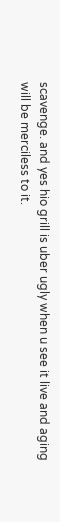scavenge. and yes hio grill is uber ugly when u see it live and aging will be merciless to it.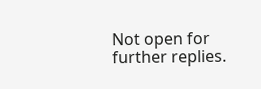Not open for further replies.